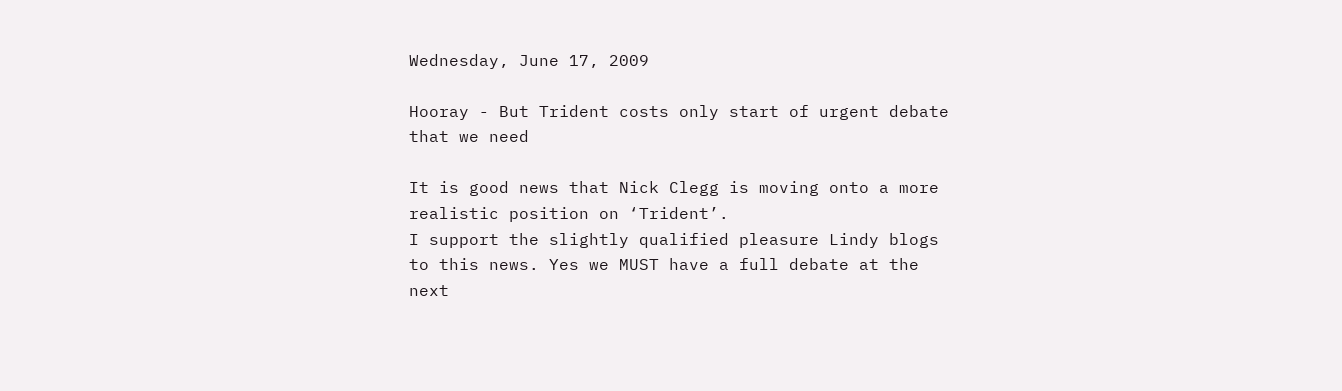Wednesday, June 17, 2009

Hooray - But Trident costs only start of urgent debate that we need

It is good news that Nick Clegg is moving onto a more realistic position on ‘Trident’.
I support the slightly qualified pleasure Lindy blogs to this news. Yes we MUST have a full debate at the next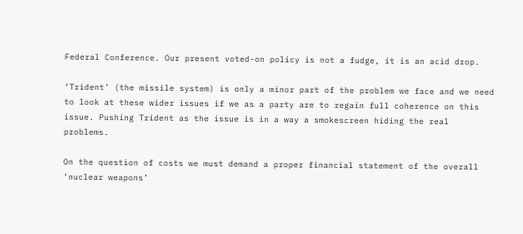Federal Conference. Our present voted-on policy is not a fudge, it is an acid drop.

‘Trident’ (the missile system) is only a minor part of the problem we face and we need to look at these wider issues if we as a party are to regain full coherence on this issue. Pushing Trident as the issue is in a way a smokescreen hiding the real problems.

On the question of costs we must demand a proper financial statement of the overall ‘nuclear weapons’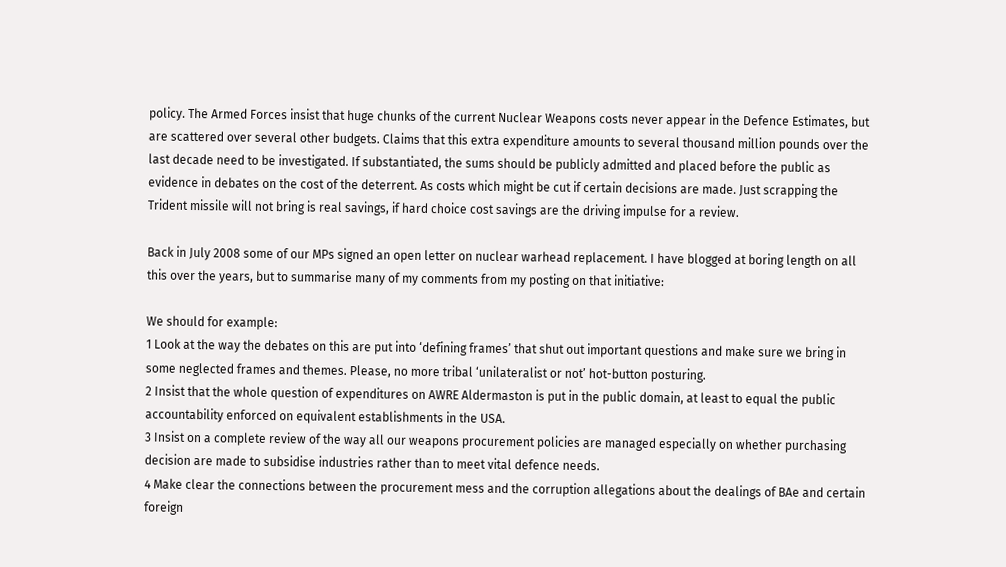policy. The Armed Forces insist that huge chunks of the current Nuclear Weapons costs never appear in the Defence Estimates, but are scattered over several other budgets. Claims that this extra expenditure amounts to several thousand million pounds over the last decade need to be investigated. If substantiated, the sums should be publicly admitted and placed before the public as evidence in debates on the cost of the deterrent. As costs which might be cut if certain decisions are made. Just scrapping the Trident missile will not bring is real savings, if hard choice cost savings are the driving impulse for a review.

Back in July 2008 some of our MPs signed an open letter on nuclear warhead replacement. I have blogged at boring length on all this over the years, but to summarise many of my comments from my posting on that initiative:

We should for example:
1 Look at the way the debates on this are put into ‘defining frames’ that shut out important questions and make sure we bring in some neglected frames and themes. Please, no more tribal ‘unilateralist or not’ hot-button posturing.
2 Insist that the whole question of expenditures on AWRE Aldermaston is put in the public domain, at least to equal the public accountability enforced on equivalent establishments in the USA.
3 Insist on a complete review of the way all our weapons procurement policies are managed especially on whether purchasing decision are made to subsidise industries rather than to meet vital defence needs.
4 Make clear the connections between the procurement mess and the corruption allegations about the dealings of BAe and certain foreign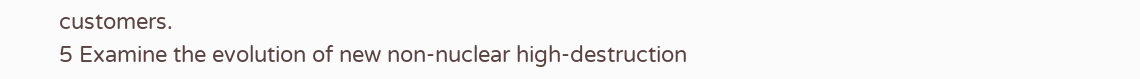customers.
5 Examine the evolution of new non-nuclear high-destruction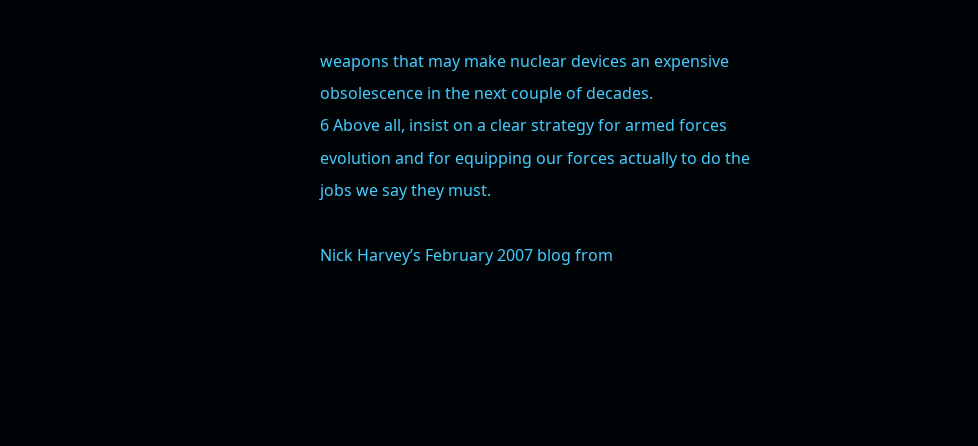weapons that may make nuclear devices an expensive obsolescence in the next couple of decades.
6 Above all, insist on a clear strategy for armed forces evolution and for equipping our forces actually to do the jobs we say they must.

Nick Harvey’s February 2007 blog from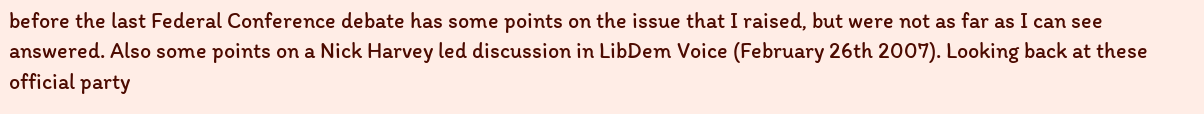before the last Federal Conference debate has some points on the issue that I raised, but were not as far as I can see answered. Also some points on a Nick Harvey led discussion in LibDem Voice (February 26th 2007). Looking back at these official party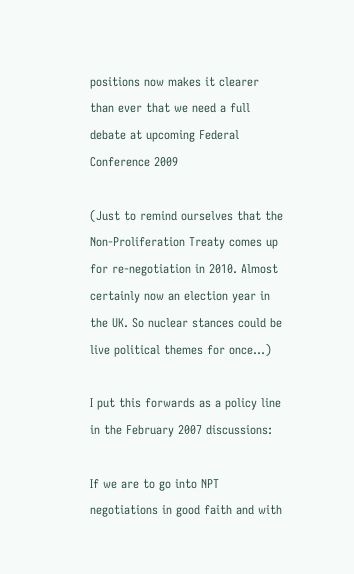positions now makes it clearer than ever that we need a full debate at upcoming Federal Conference 2009

(Just to remind ourselves that the Non-Proliferation Treaty comes up for re-negotiation in 2010. Almost certainly now an election year in the UK. So nuclear stances could be live political themes for once…)

I put this forwards as a policy line in the February 2007 discussions:

If we are to go into NPT negotiations in good faith and with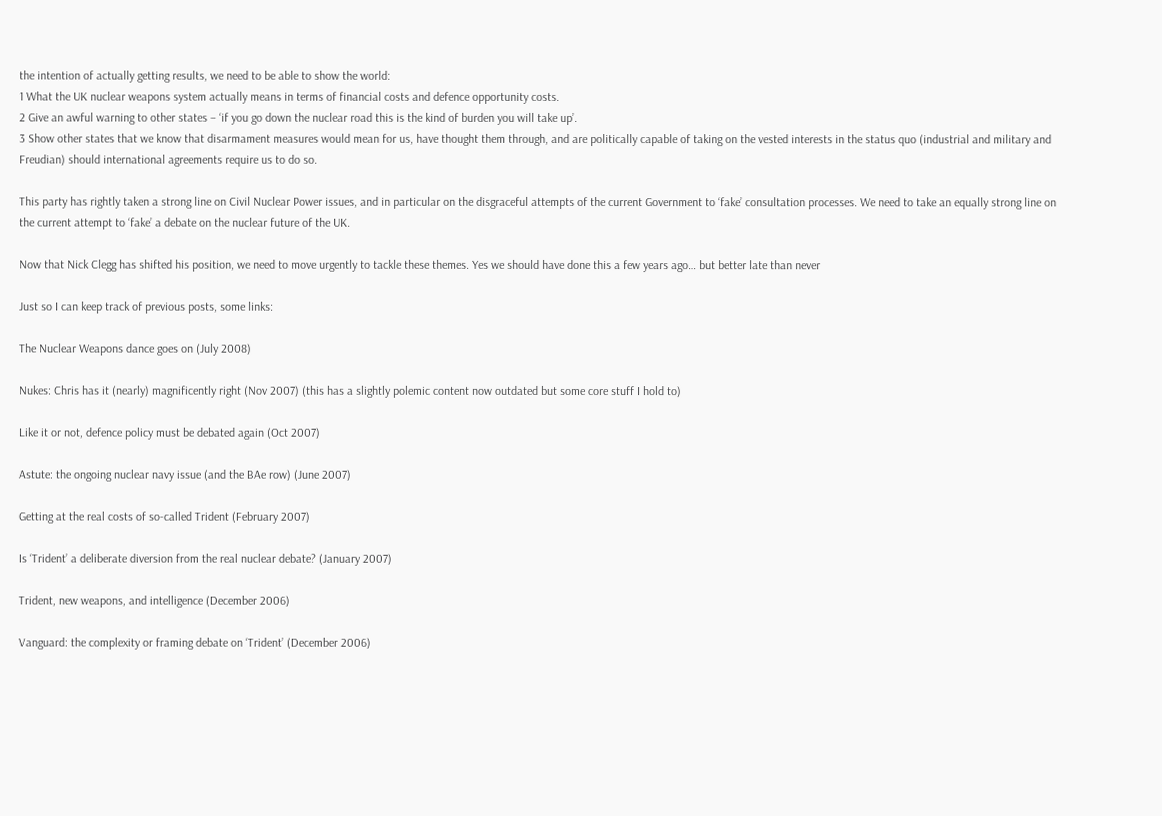the intention of actually getting results, we need to be able to show the world:
1 What the UK nuclear weapons system actually means in terms of financial costs and defence opportunity costs.
2 Give an awful warning to other states – ‘if you go down the nuclear road this is the kind of burden you will take up’.
3 Show other states that we know that disarmament measures would mean for us, have thought them through, and are politically capable of taking on the vested interests in the status quo (industrial and military and Freudian) should international agreements require us to do so.

This party has rightly taken a strong line on Civil Nuclear Power issues, and in particular on the disgraceful attempts of the current Government to ‘fake’ consultation processes. We need to take an equally strong line on the current attempt to ‘fake’ a debate on the nuclear future of the UK.

Now that Nick Clegg has shifted his position, we need to move urgently to tackle these themes. Yes we should have done this a few years ago… but better late than never

Just so I can keep track of previous posts, some links:

The Nuclear Weapons dance goes on (July 2008)

Nukes: Chris has it (nearly) magnificently right (Nov 2007) (this has a slightly polemic content now outdated but some core stuff I hold to)

Like it or not, defence policy must be debated again (Oct 2007)

Astute: the ongoing nuclear navy issue (and the BAe row) (June 2007)

Getting at the real costs of so-called Trident (February 2007)

Is ‘Trident’ a deliberate diversion from the real nuclear debate? (January 2007)

Trident, new weapons, and intelligence (December 2006)

Vanguard: the complexity or framing debate on ‘Trident’ (December 2006)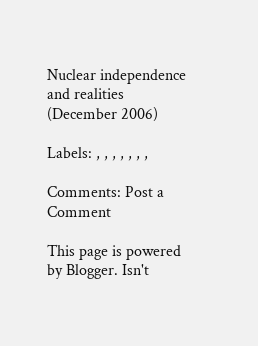Nuclear independence and realities (December 2006)

Labels: , , , , , , ,

Comments: Post a Comment

This page is powered by Blogger. Isn't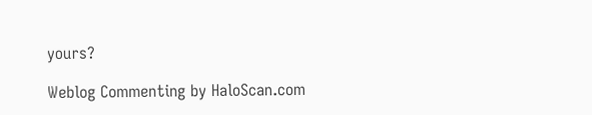yours?

Weblog Commenting by HaloScan.com